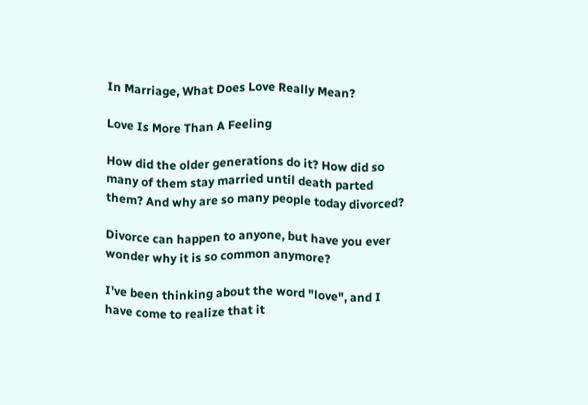In Marriage, What Does Love Really Mean?

Love Is More Than A Feeling

How did the older generations do it? How did so many of them stay married until death parted them? And why are so many people today divorced?

Divorce can happen to anyone, but have you ever wonder why it is so common anymore?

I've been thinking about the word "love", and I have come to realize that it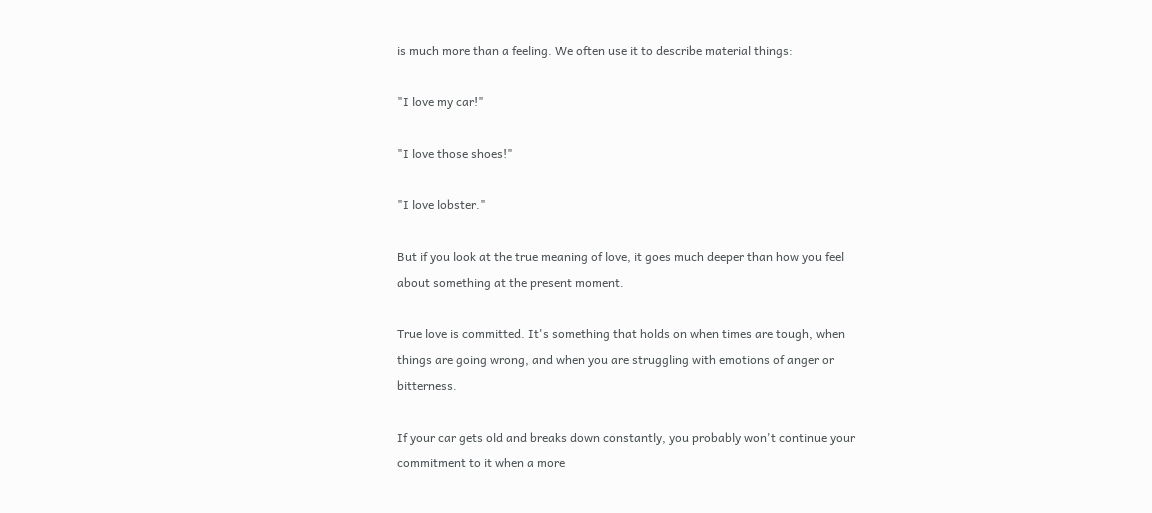is much more than a feeling. We often use it to describe material things:

"I love my car!"

"I love those shoes!"

"I love lobster."

But if you look at the true meaning of love, it goes much deeper than how you feel about something at the present moment.

True love is committed. It's something that holds on when times are tough, when things are going wrong, and when you are struggling with emotions of anger or bitterness.

If your car gets old and breaks down constantly, you probably won't continue your commitment to it when a more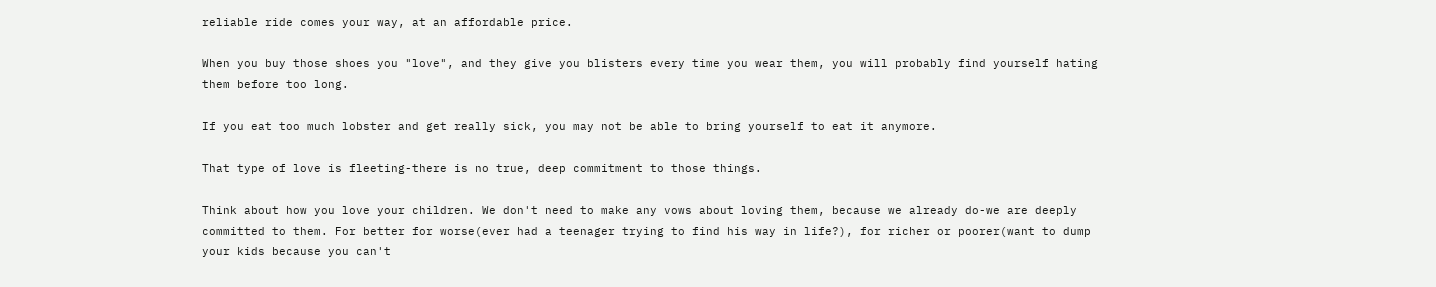reliable ride comes your way, at an affordable price.

When you buy those shoes you "love", and they give you blisters every time you wear them, you will probably find yourself hating them before too long.

If you eat too much lobster and get really sick, you may not be able to bring yourself to eat it anymore.

That type of love is fleeting-there is no true, deep commitment to those things.

Think about how you love your children. We don't need to make any vows about loving them, because we already do-we are deeply committed to them. For better for worse(ever had a teenager trying to find his way in life?), for richer or poorer(want to dump your kids because you can't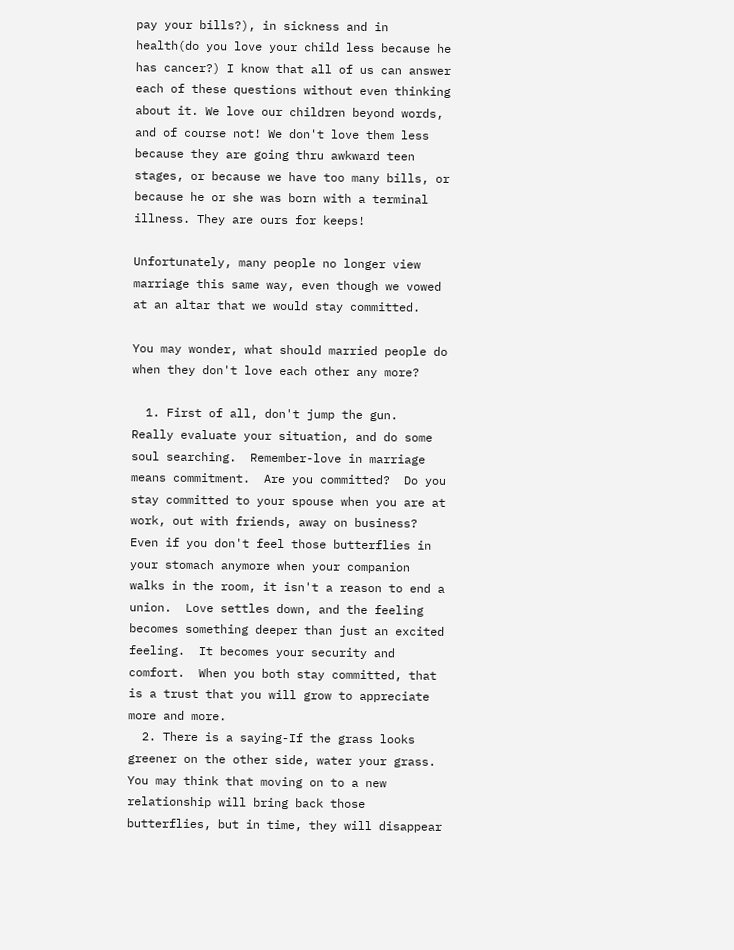pay your bills?), in sickness and in health(do you love your child less because he has cancer?) I know that all of us can answer each of these questions without even thinking about it. We love our children beyond words, and of course not! We don't love them less because they are going thru awkward teen stages, or because we have too many bills, or because he or she was born with a terminal illness. They are ours for keeps!

Unfortunately, many people no longer view marriage this same way, even though we vowed at an altar that we would stay committed.

You may wonder, what should married people do when they don't love each other any more?

  1. First of all, don't jump the gun.  Really evaluate your situation, and do some soul searching.  Remember-love in marriage means commitment.  Are you committed?  Do you stay committed to your spouse when you are at work, out with friends, away on business?  Even if you don't feel those butterflies in your stomach anymore when your companion walks in the room, it isn't a reason to end a union.  Love settles down, and the feeling becomes something deeper than just an excited feeling.  It becomes your security and comfort.  When you both stay committed, that is a trust that you will grow to appreciate more and more.
  2. There is a saying-If the grass looks greener on the other side, water your grass.  You may think that moving on to a new relationship will bring back those butterflies, but in time, they will disappear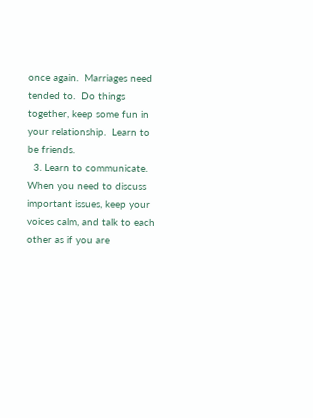once again.  Marriages need tended to.  Do things together, keep some fun in your relationship.  Learn to be friends.
  3. Learn to communicate.  When you need to discuss important issues, keep your voices calm, and talk to each other as if you are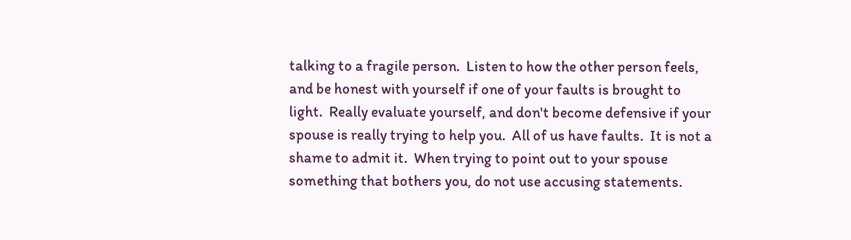talking to a fragile person.  Listen to how the other person feels, and be honest with yourself if one of your faults is brought to light.  Really evaluate yourself, and don't become defensive if your spouse is really trying to help you.  All of us have faults.  It is not a shame to admit it.  When trying to point out to your spouse something that bothers you, do not use accusing statements.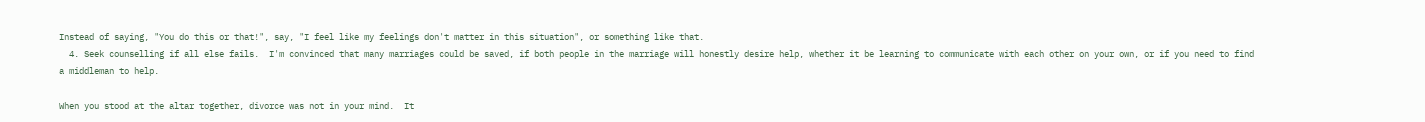Instead of saying, "You do this or that!", say, "I feel like my feelings don't matter in this situation", or something like that.
  4. Seek counselling if all else fails.  I'm convinced that many marriages could be saved, if both people in the marriage will honestly desire help, whether it be learning to communicate with each other on your own, or if you need to find a middleman to help.

When you stood at the altar together, divorce was not in your mind.  It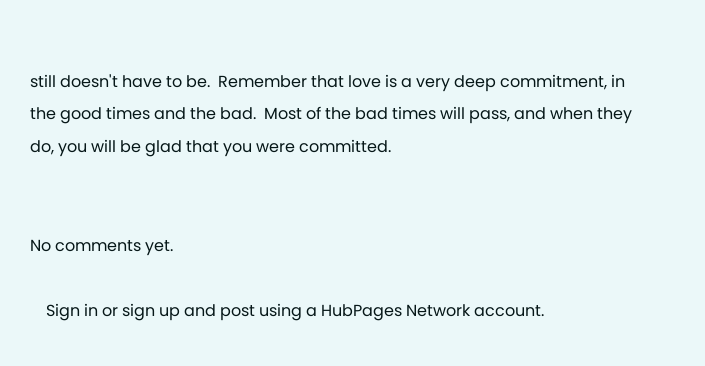still doesn't have to be.  Remember that love is a very deep commitment, in the good times and the bad.  Most of the bad times will pass, and when they do, you will be glad that you were committed.


No comments yet.

    Sign in or sign up and post using a HubPages Network account.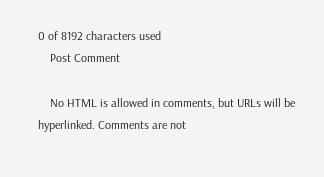0 of 8192 characters used
    Post Comment

    No HTML is allowed in comments, but URLs will be hyperlinked. Comments are not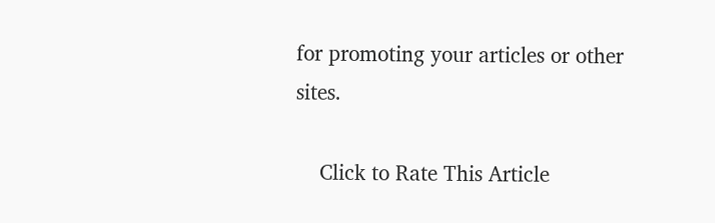for promoting your articles or other sites.

    Click to Rate This Article